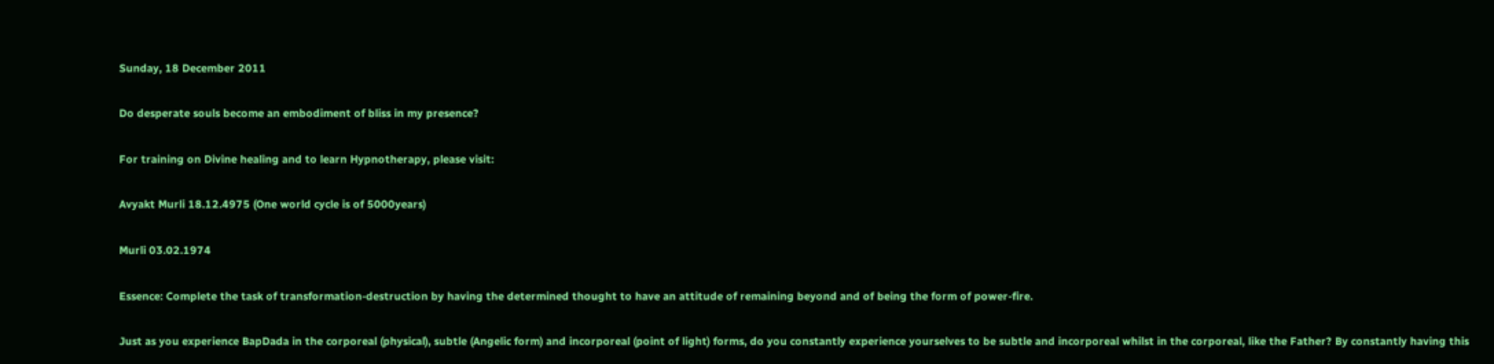Sunday, 18 December 2011

Do desperate souls become an embodiment of bliss in my presence?

For training on Divine healing and to learn Hypnotherapy, please visit:

Avyakt Murli 18.12.4975 (One world cycle is of 5000years)

Murli 03.02.1974

Essence: Complete the task of transformation-destruction by having the determined thought to have an attitude of remaining beyond and of being the form of power-fire.

Just as you experience BapDada in the corporeal (physical), subtle (Angelic form) and incorporeal (point of light) forms, do you constantly experience yourselves to be subtle and incorporeal whilst in the corporeal, like the Father? By constantly having this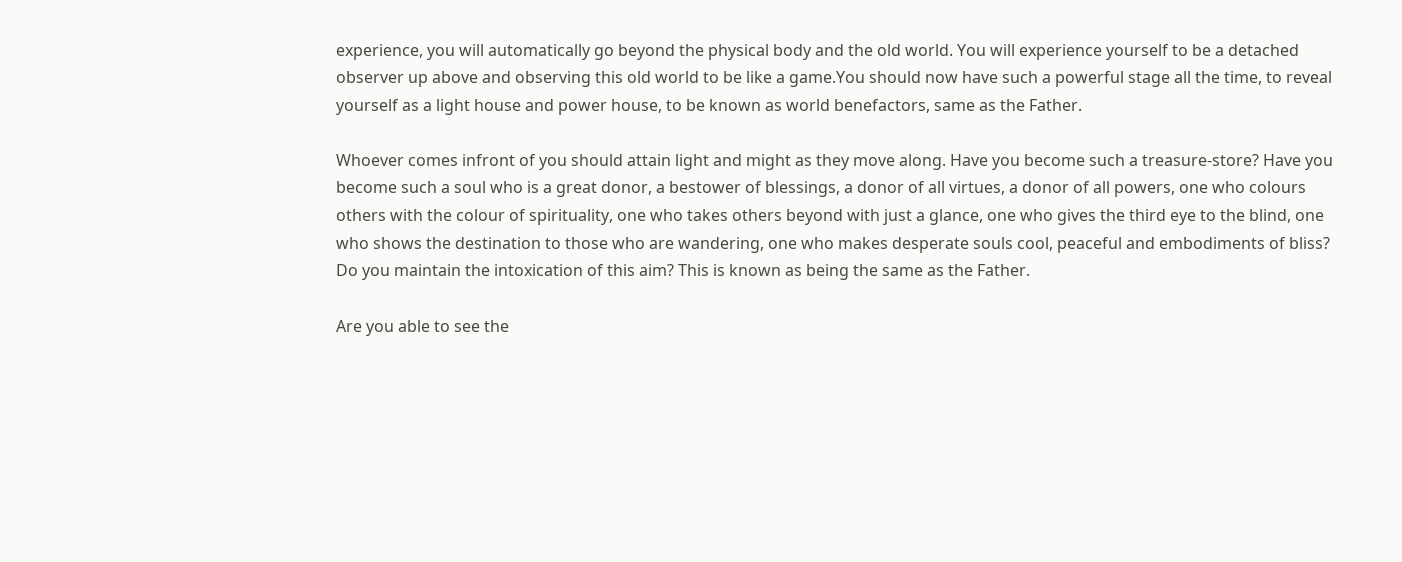experience, you will automatically go beyond the physical body and the old world. You will experience yourself to be a detached observer up above and observing this old world to be like a game.You should now have such a powerful stage all the time, to reveal yourself as a light house and power house, to be known as world benefactors, same as the Father.

Whoever comes infront of you should attain light and might as they move along. Have you become such a treasure-store? Have you become such a soul who is a great donor, a bestower of blessings, a donor of all virtues, a donor of all powers, one who colours others with the colour of spirituality, one who takes others beyond with just a glance, one who gives the third eye to the blind, one who shows the destination to those who are wandering, one who makes desperate souls cool, peaceful and embodiments of bliss? Do you maintain the intoxication of this aim? This is known as being the same as the Father.

Are you able to see the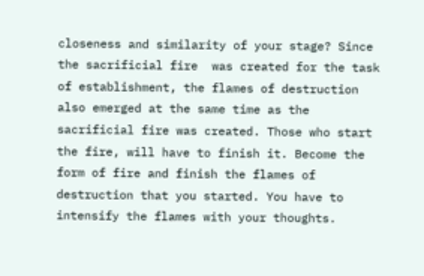closeness and similarity of your stage? Since the sacrificial fire  was created for the task of establishment, the flames of destruction also emerged at the same time as the sacrificial fire was created. Those who start the fire, will have to finish it. Become the form of fire and finish the flames of destruction that you started. You have to intensify the flames with your thoughts.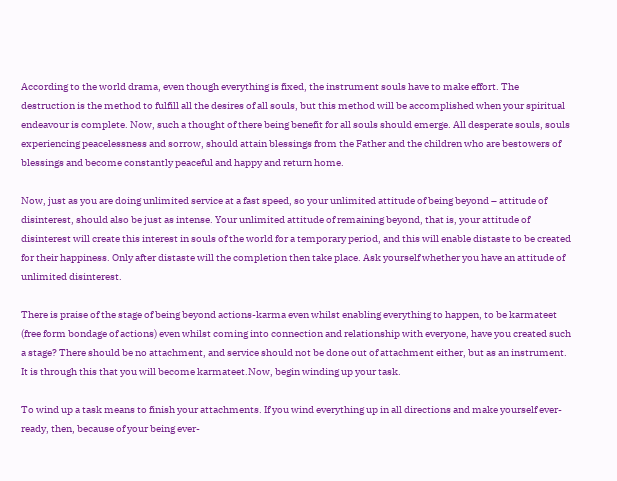According to the world drama, even though everything is fixed, the instrument souls have to make effort. The destruction is the method to fulfill all the desires of all souls, but this method will be accomplished when your spiritual endeavour is complete. Now, such a thought of there being benefit for all souls should emerge. All desperate souls, souls experiencing peacelessness and sorrow, should attain blessings from the Father and the children who are bestowers of blessings and become constantly peaceful and happy and return home.

Now, just as you are doing unlimited service at a fast speed, so your unlimited attitude of being beyond – attitude of disinterest, should also be just as intense. Your unlimited attitude of remaining beyond, that is, your attitude of disinterest will create this interest in souls of the world for a temporary period, and this will enable distaste to be created  for their happiness. Only after distaste will the completion then take place. Ask yourself whether you have an attitude of unlimited disinterest.

There is praise of the stage of being beyond actions-karma even whilst enabling everything to happen, to be karmateet (free form bondage of actions) even whilst coming into connection and relationship with everyone, have you created such a stage? There should be no attachment, and service should not be done out of attachment either, but as an instrument. It is through this that you will become karmateet.Now, begin winding up your task.

To wind up a task means to finish your attachments. If you wind everything up in all directions and make yourself ever-ready, then, because of your being ever-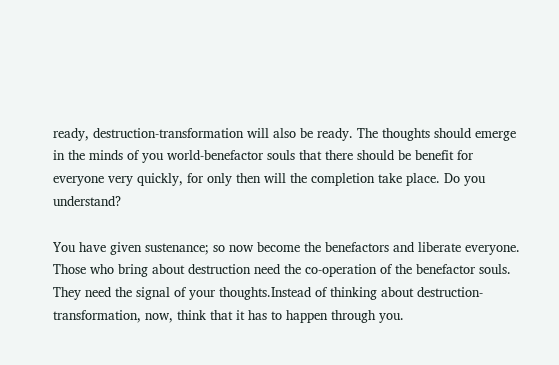ready, destruction-transformation will also be ready. The thoughts should emerge in the minds of you world-benefactor souls that there should be benefit for everyone very quickly, for only then will the completion take place. Do you understand?

You have given sustenance; so now become the benefactors and liberate everyone. Those who bring about destruction need the co-operation of the benefactor souls. They need the signal of your thoughts.Instead of thinking about destruction-transformation, now, think that it has to happen through you.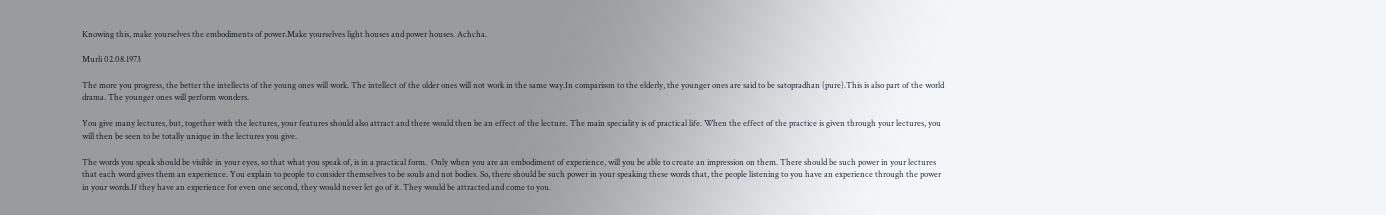Knowing this, make yourselves the embodiments of power.Make yourselves light houses and power houses. Achcha.

Murli 02.08.1973

The more you progress, the better the intellects of the young ones will work. The intellect of the older ones will not work in the same way.In comparison to the elderly, the younger ones are said to be satopradhan (pure).This is also part of the world drama. The younger ones will perform wonders.

You give many lectures, but, together with the lectures, your features should also attract and there would then be an effect of the lecture. The main speciality is of practical life. When the effect of the practice is given through your lectures, you will then be seen to be totally unique in the lectures you give.

The words you speak should be visible in your eyes, so that what you speak of, is in a practical form.  Only when you are an embodiment of experience, will you be able to create an impression on them. There should be such power in your lectures that each word gives them an experience. You explain to people to consider themselves to be souls and not bodies. So, there should be such power in your speaking these words that, the people listening to you have an experience through the power in your words.If they have an experience for even one second, they would never let go of it. They would be attracted and come to you.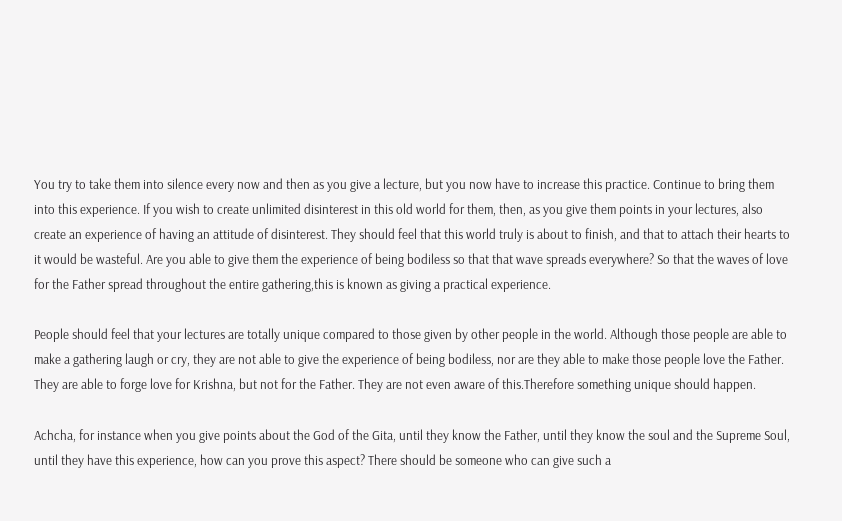You try to take them into silence every now and then as you give a lecture, but you now have to increase this practice. Continue to bring them into this experience. If you wish to create unlimited disinterest in this old world for them, then, as you give them points in your lectures, also create an experience of having an attitude of disinterest. They should feel that this world truly is about to finish, and that to attach their hearts to it would be wasteful. Are you able to give them the experience of being bodiless so that that wave spreads everywhere? So that the waves of love for the Father spread throughout the entire gathering,this is known as giving a practical experience.

People should feel that your lectures are totally unique compared to those given by other people in the world. Although those people are able to make a gathering laugh or cry, they are not able to give the experience of being bodiless, nor are they able to make those people love the Father. They are able to forge love for Krishna, but not for the Father. They are not even aware of this.Therefore something unique should happen.

Achcha, for instance when you give points about the God of the Gita, until they know the Father, until they know the soul and the Supreme Soul, until they have this experience, how can you prove this aspect? There should be someone who can give such a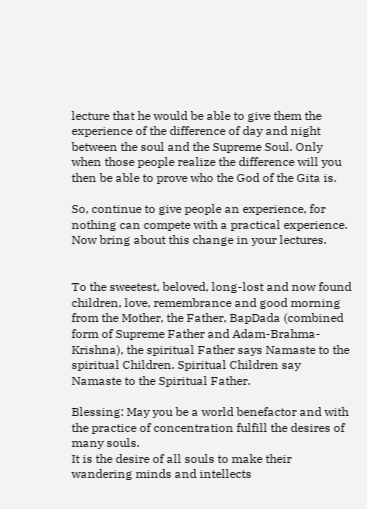lecture that he would be able to give them the experience of the difference of day and night between the soul and the Supreme Soul. Only when those people realize the difference will you then be able to prove who the God of the Gita is.

So, continue to give people an experience, for nothing can compete with a practical experience. Now bring about this change in your lectures.


To the sweetest, beloved, long-lost and now found children, love, remembrance and good morning from the Mother, the Father, BapDada (combined form of Supreme Father and Adam-Brahma-Krishna), the spiritual Father says Namaste to the spiritual Children. Spiritual Children say Namaste to the Spiritual Father.

Blessing: May you be a world benefactor and with the practice of concentration fulfill the desires of many souls.
It is the desire of all souls to make their wandering minds and intellects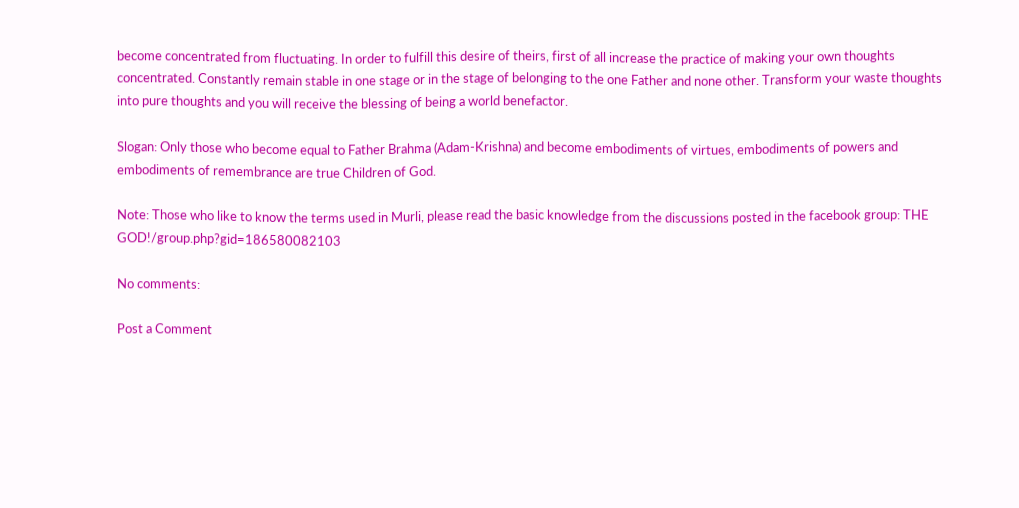become concentrated from fluctuating. In order to fulfill this desire of theirs, first of all increase the practice of making your own thoughts concentrated. Constantly remain stable in one stage or in the stage of belonging to the one Father and none other. Transform your waste thoughts into pure thoughts and you will receive the blessing of being a world benefactor.

Slogan: Only those who become equal to Father Brahma (Adam-Krishna) and become embodiments of virtues, embodiments of powers and embodiments of remembrance are true Children of God.

Note: Those who like to know the terms used in Murli, please read the basic knowledge from the discussions posted in the facebook group: THE GOD!/group.php?gid=186580082103

No comments:

Post a Comment